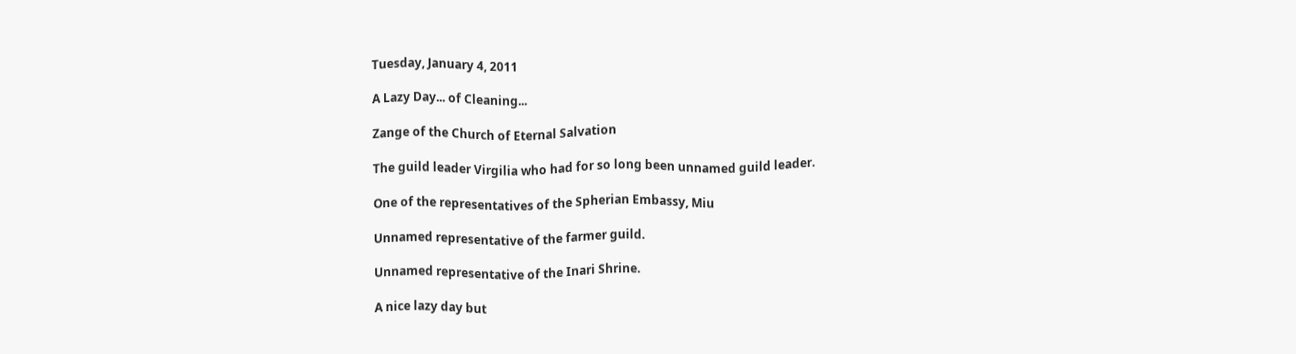Tuesday, January 4, 2011

A Lazy Day... of Cleaning...

Zange of the Church of Eternal Salvation

The guild leader Virgilia who had for so long been unnamed guild leader.

One of the representatives of the Spherian Embassy, Miu

Unnamed representative of the farmer guild.

Unnamed representative of the Inari Shrine.

A nice lazy day but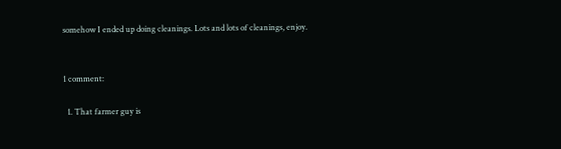somehow I ended up doing cleanings. Lots and lots of cleanings, enjoy.


1 comment:

  1. That farmer guy is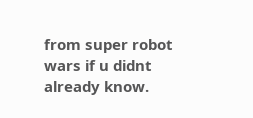from super robot wars if u didnt already know.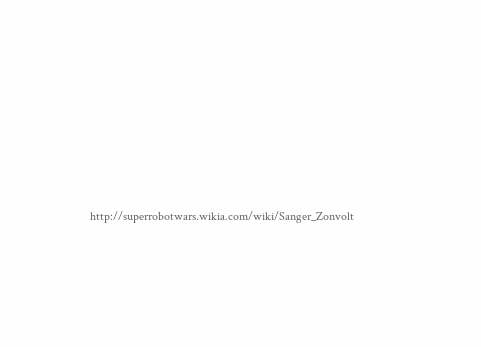http://superrobotwars.wikia.com/wiki/Sanger_Zonvolt